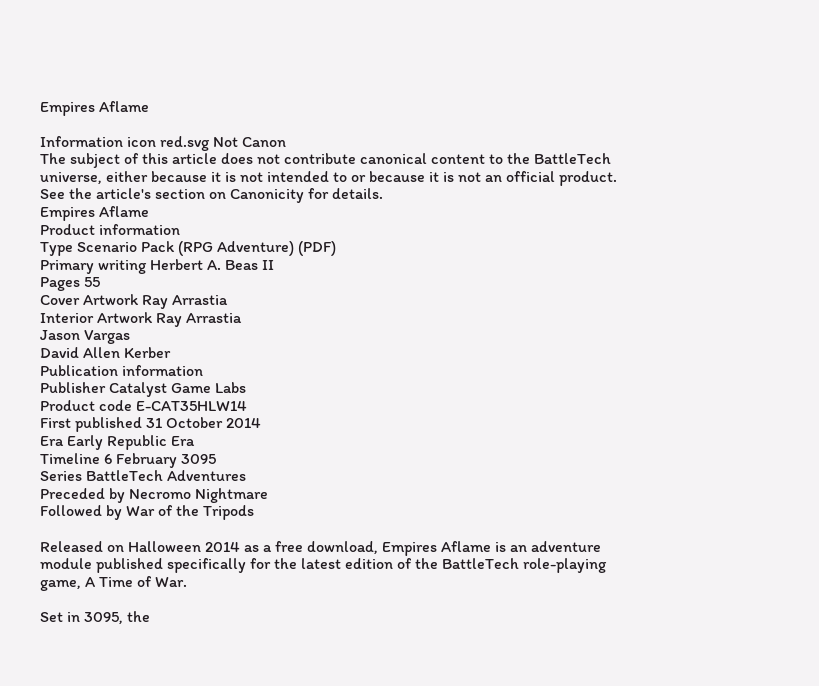Empires Aflame

Information icon red.svg Not Canon
The subject of this article does not contribute canonical content to the BattleTech universe, either because it is not intended to or because it is not an official product.
See the article's section on Canonicity for details.
Empires Aflame
Product information
Type Scenario Pack (RPG Adventure) (PDF)
Primary writing Herbert A. Beas II
Pages 55
Cover Artwork Ray Arrastia
Interior Artwork Ray Arrastia
Jason Vargas
David Allen Kerber
Publication information
Publisher Catalyst Game Labs
Product code E-CAT35HLW14
First published 31 October 2014
Era Early Republic Era
Timeline 6 February 3095
Series BattleTech Adventures
Preceded by Necromo Nightmare
Followed by War of the Tripods

Released on Halloween 2014 as a free download, Empires Aflame is an adventure module published specifically for the latest edition of the BattleTech role-playing game, A Time of War.

Set in 3095, the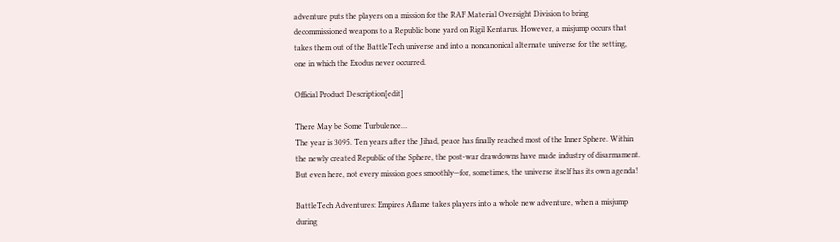adventure puts the players on a mission for the RAF Material Oversight Division to bring decommissioned weapons to a Republic bone yard on Rigil Kentarus. However, a misjump occurs that takes them out of the BattleTech universe and into a noncanonical alternate universe for the setting, one in which the Exodus never occurred.

Official Product Description[edit]

There May be Some Turbulence…
The year is 3095. Ten years after the Jihad, peace has finally reached most of the Inner Sphere. Within the newly created Republic of the Sphere, the post-war drawdowns have made industry of disarmament. But even here, not every mission goes smoothly—for, sometimes, the universe itself has its own agenda!

BattleTech Adventures: Empires Aflame takes players into a whole new adventure, when a misjump during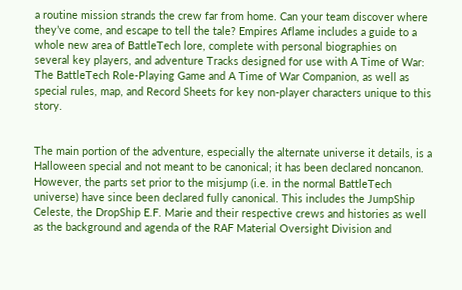a routine mission strands the crew far from home. Can your team discover where they’ve come, and escape to tell the tale? Empires Aflame includes a guide to a whole new area of BattleTech lore, complete with personal biographies on several key players, and adventure Tracks designed for use with A Time of War: The BattleTech Role-Playing Game and A Time of War Companion, as well as special rules, map, and Record Sheets for key non-player characters unique to this story.


The main portion of the adventure, especially the alternate universe it details, is a Halloween special and not meant to be canonical; it has been declared noncanon. However, the parts set prior to the misjump (i.e. in the normal BattleTech universe) have since been declared fully canonical. This includes the JumpShip Celeste, the DropShip E.F. Marie and their respective crews and histories as well as the background and agenda of the RAF Material Oversight Division and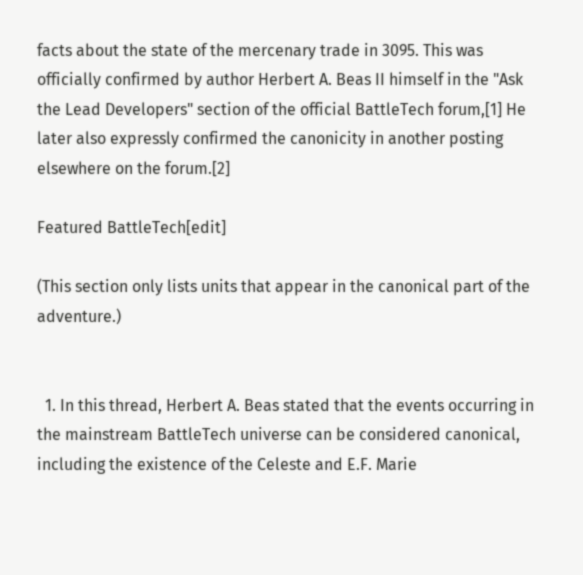facts about the state of the mercenary trade in 3095. This was officially confirmed by author Herbert A. Beas II himself in the "Ask the Lead Developers" section of the official BattleTech forum,[1] He later also expressly confirmed the canonicity in another posting elsewhere on the forum.[2]

Featured BattleTech[edit]

(This section only lists units that appear in the canonical part of the adventure.)


  1. In this thread, Herbert A. Beas stated that the events occurring in the mainstream BattleTech universe can be considered canonical, including the existence of the Celeste and E.F. Marie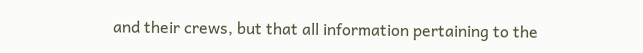and their crews, but that all information pertaining to the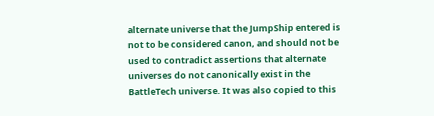alternate universe that the JumpShip entered is not to be considered canon, and should not be used to contradict assertions that alternate universes do not canonically exist in the BattleTech universe. It was also copied to this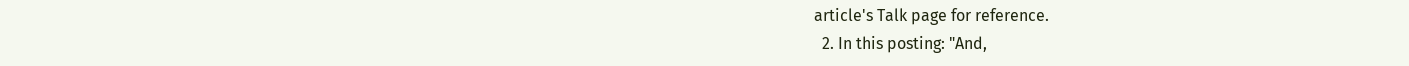article's Talk page for reference.
  2. In this posting: "And,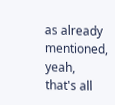as already mentioned, yeah, that's all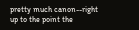pretty much canon--right up to the point the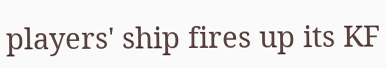players' ship fires up its KF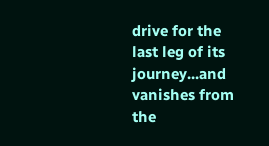drive for the last leg of its journey...and vanishes from the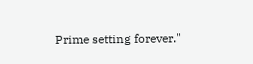Prime setting forever."